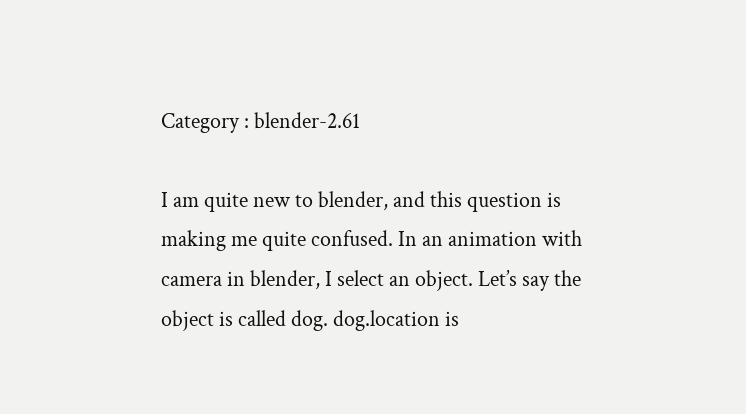Category : blender-2.61

I am quite new to blender, and this question is making me quite confused. In an animation with camera in blender, I select an object. Let’s say the object is called dog. dog.location is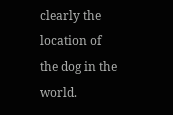clearly the location of the dog in the world.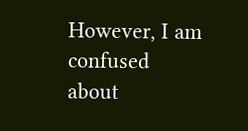However, I am confused about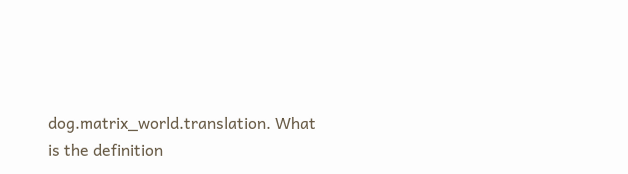dog.matrix_world.translation. What is the definition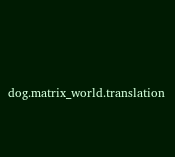dog.matrix_world.translation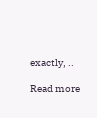exactly, ..

Read more